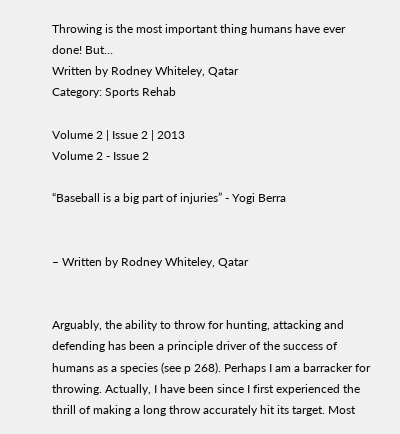Throwing is the most important thing humans have ever done! But…
Written by Rodney Whiteley, Qatar
Category: Sports Rehab

Volume 2 | Issue 2 | 2013
Volume 2 - Issue 2

“Baseball is a big part of injuries” - Yogi Berra


– Written by Rodney Whiteley, Qatar


Arguably, the ability to throw for hunting, attacking and defending has been a principle driver of the success of humans as a species (see p 268). Perhaps I am a barracker for throwing. Actually, I have been since I first experienced the thrill of making a long throw accurately hit its target. Most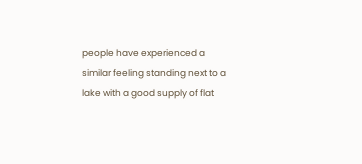people have experienced a similar feeling standing next to a lake with a good supply of flat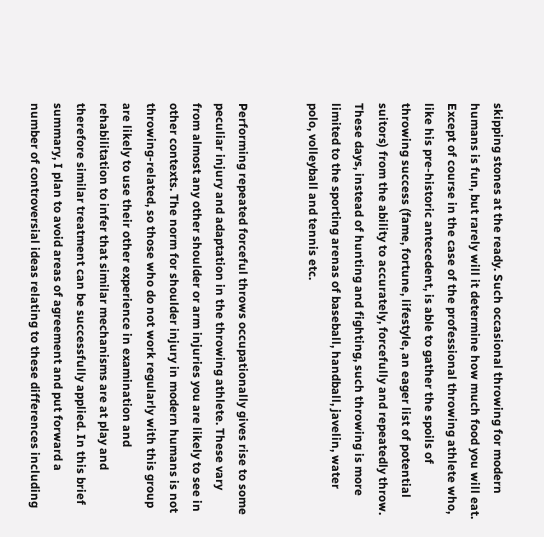skipping stones at the ready. Such occasional throwing for modern humans is fun, but rarely will it determine how much food you will eat. Except of course in the case of the professional throwing athlete who, like his pre-historic antecedent, is able to gather the spoils of throwing success (fame, fortune, lifestyle, an eager list of potential suitors) from the ability to accurately, forcefully and repeatedly throw. These days, instead of hunting and fighting, such throwing is more limited to the sporting arenas of baseball, handball, javelin, water polo, volleyball and tennis etc.


Performing repeated forceful throws occupationally gives rise to some peculiar injury and adaptation in the throwing athlete. These vary from almost any other shoulder or arm injuries you are likely to see in other contexts. The norm for shoulder injury in modern humans is not throwing-related, so those who do not work regularly with this group are likely to use their other experience in examination and rehabilitation to infer that similar mechanisms are at play and therefore similar treatment can be successfully applied. In this brief summary, I plan to avoid areas of agreement and put forward a number of controversial ideas relating to these differences including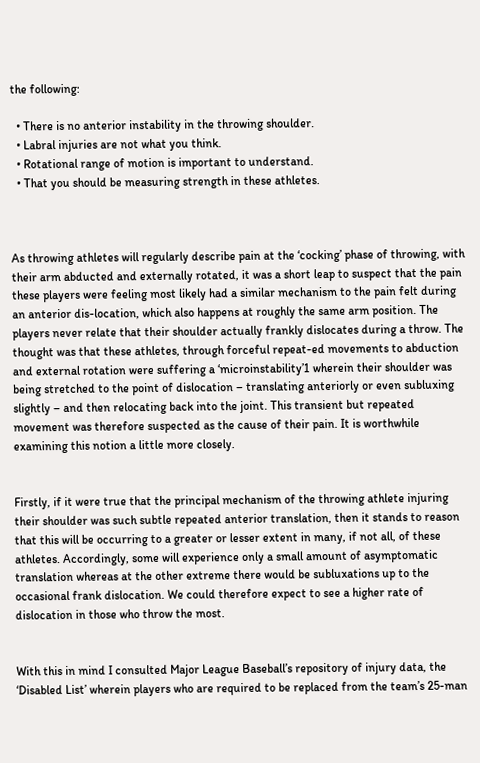the following:

  • There is no anterior instability in the throwing shoulder.
  • Labral injuries are not what you think.
  • Rotational range of motion is important to understand.
  • That you should be measuring strength in these athletes.



As throwing athletes will regularly describe pain at the ‘cocking’ phase of throwing, with their arm abducted and externally rotated, it was a short leap to suspect that the pain these players were feeling most likely had a similar mechanism to the pain felt during an anterior dis-location, which also happens at roughly the same arm position. The players never relate that their shoulder actually frankly dislocates during a throw. The thought was that these athletes, through forceful repeat-ed movements to abduction and external rotation were suffering a ‘microinstability’1 wherein their shoulder was being stretched to the point of dislocation – translating anteriorly or even subluxing slightly – and then relocating back into the joint. This transient but repeated movement was therefore suspected as the cause of their pain. It is worthwhile examining this notion a little more closely.


Firstly, if it were true that the principal mechanism of the throwing athlete injuring their shoulder was such subtle repeated anterior translation, then it stands to reason that this will be occurring to a greater or lesser extent in many, if not all, of these athletes. Accordingly, some will experience only a small amount of asymptomatic translation whereas at the other extreme there would be subluxations up to the occasional frank dislocation. We could therefore expect to see a higher rate of dislocation in those who throw the most.


With this in mind I consulted Major League Baseball’s repository of injury data, the ‘Disabled List’ wherein players who are required to be replaced from the team’s 25-man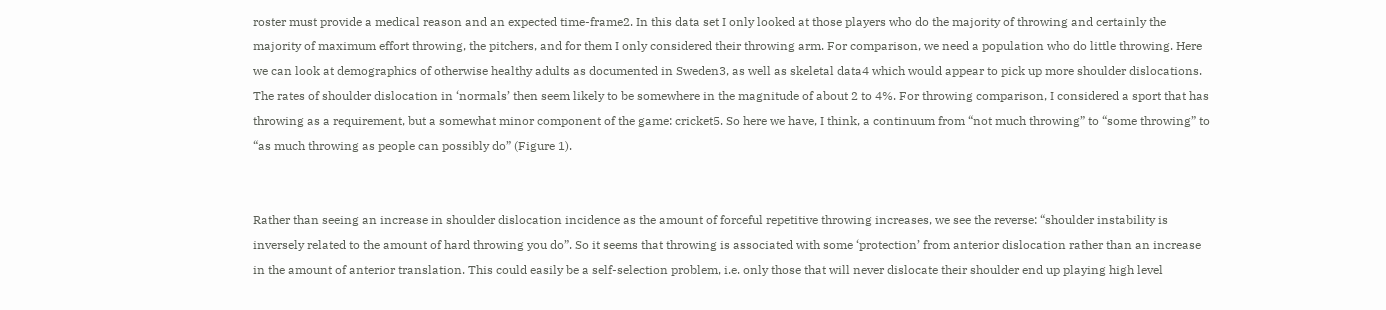roster must provide a medical reason and an expected time-frame2. In this data set I only looked at those players who do the majority of throwing and certainly the majority of maximum effort throwing, the pitchers, and for them I only considered their throwing arm. For comparison, we need a population who do little throwing. Here we can look at demographics of otherwise healthy adults as documented in Sweden3, as well as skeletal data4 which would appear to pick up more shoulder dislocations. The rates of shoulder dislocation in ‘normals’ then seem likely to be somewhere in the magnitude of about 2 to 4%. For throwing comparison, I considered a sport that has throwing as a requirement, but a somewhat minor component of the game: cricket5. So here we have, I think, a continuum from “not much throwing” to “some throwing” to “as much throwing as people can possibly do” (Figure 1).


Rather than seeing an increase in shoulder dislocation incidence as the amount of forceful repetitive throwing increases, we see the reverse: “shoulder instability is inversely related to the amount of hard throwing you do”. So it seems that throwing is associated with some ‘protection’ from anterior dislocation rather than an increase in the amount of anterior translation. This could easily be a self-selection problem, i.e. only those that will never dislocate their shoulder end up playing high level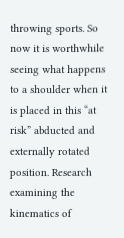throwing sports. So now it is worthwhile seeing what happens to a shoulder when it is placed in this “at risk” abducted and externally rotated position. Research examining the kinematics of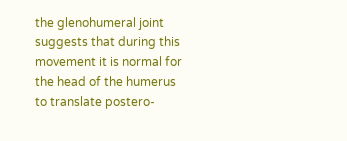the glenohumeral joint suggests that during this movement it is normal for the head of the humerus to translate postero-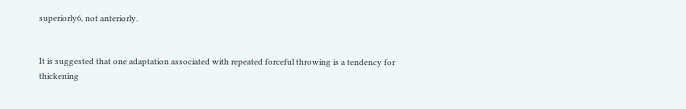superiorly6, not anteriorly.


It is suggested that one adaptation associated with repeated forceful throwing is a tendency for thickening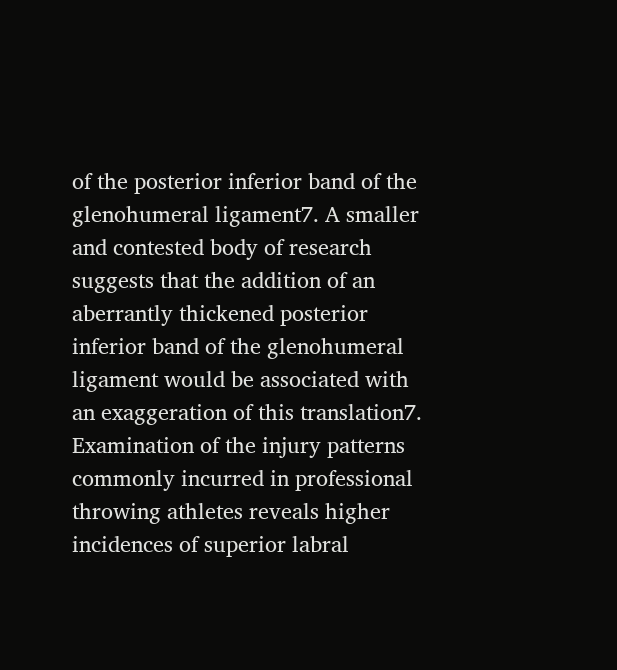of the posterior inferior band of the glenohumeral ligament7. A smaller and contested body of research suggests that the addition of an aberrantly thickened posterior inferior band of the glenohumeral ligament would be associated with an exaggeration of this translation7. Examination of the injury patterns commonly incurred in professional throwing athletes reveals higher incidences of superior labral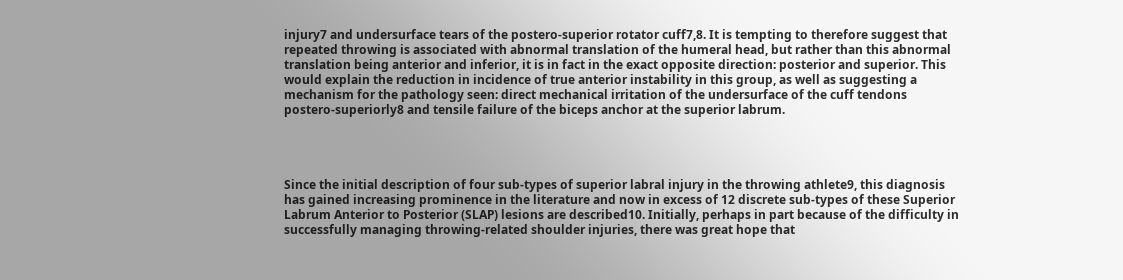injury7 and undersurface tears of the postero-superior rotator cuff7,8. It is tempting to therefore suggest that repeated throwing is associated with abnormal translation of the humeral head, but rather than this abnormal translation being anterior and inferior, it is in fact in the exact opposite direction: posterior and superior. This would explain the reduction in incidence of true anterior instability in this group, as well as suggesting a mechanism for the pathology seen: direct mechanical irritation of the undersurface of the cuff tendons postero-superiorly8 and tensile failure of the biceps anchor at the superior labrum.




Since the initial description of four sub-types of superior labral injury in the throwing athlete9, this diagnosis has gained increasing prominence in the literature and now in excess of 12 discrete sub-types of these Superior Labrum Anterior to Posterior (SLAP) lesions are described10. Initially, perhaps in part because of the difficulty in successfully managing throwing-related shoulder injuries, there was great hope that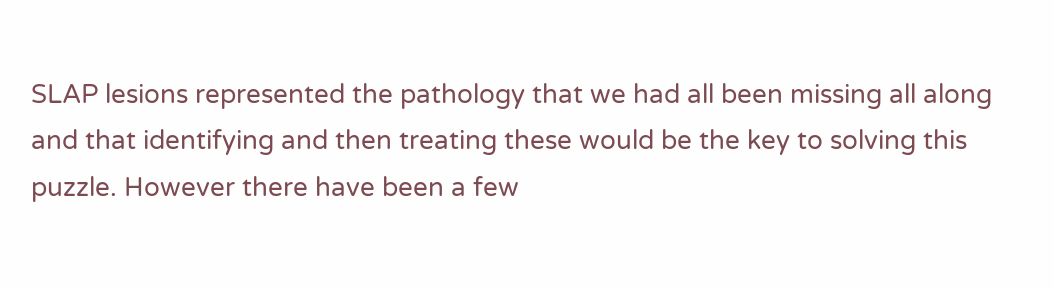SLAP lesions represented the pathology that we had all been missing all along and that identifying and then treating these would be the key to solving this puzzle. However there have been a few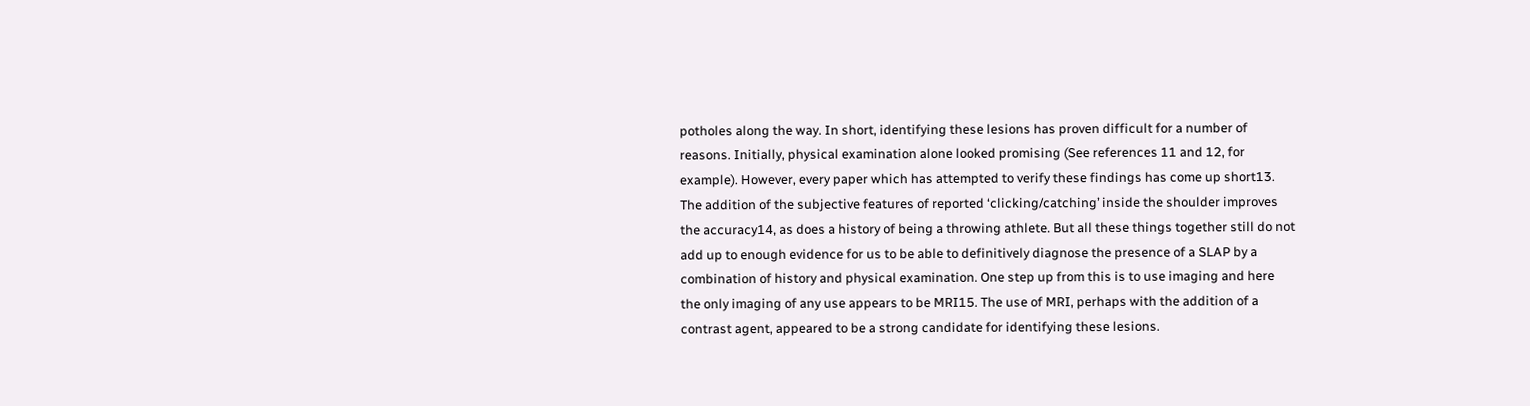potholes along the way. In short, identifying these lesions has proven difficult for a number of reasons. Initially, physical examination alone looked promising (See references 11 and 12, for example). However, every paper which has attempted to verify these findings has come up short13. The addition of the subjective features of reported ‘clicking/catching’ inside the shoulder improves the accuracy14, as does a history of being a throwing athlete. But all these things together still do not add up to enough evidence for us to be able to definitively diagnose the presence of a SLAP by a combination of history and physical examination. One step up from this is to use imaging and here the only imaging of any use appears to be MRI15. The use of MRI, perhaps with the addition of a contrast agent, appeared to be a strong candidate for identifying these lesions.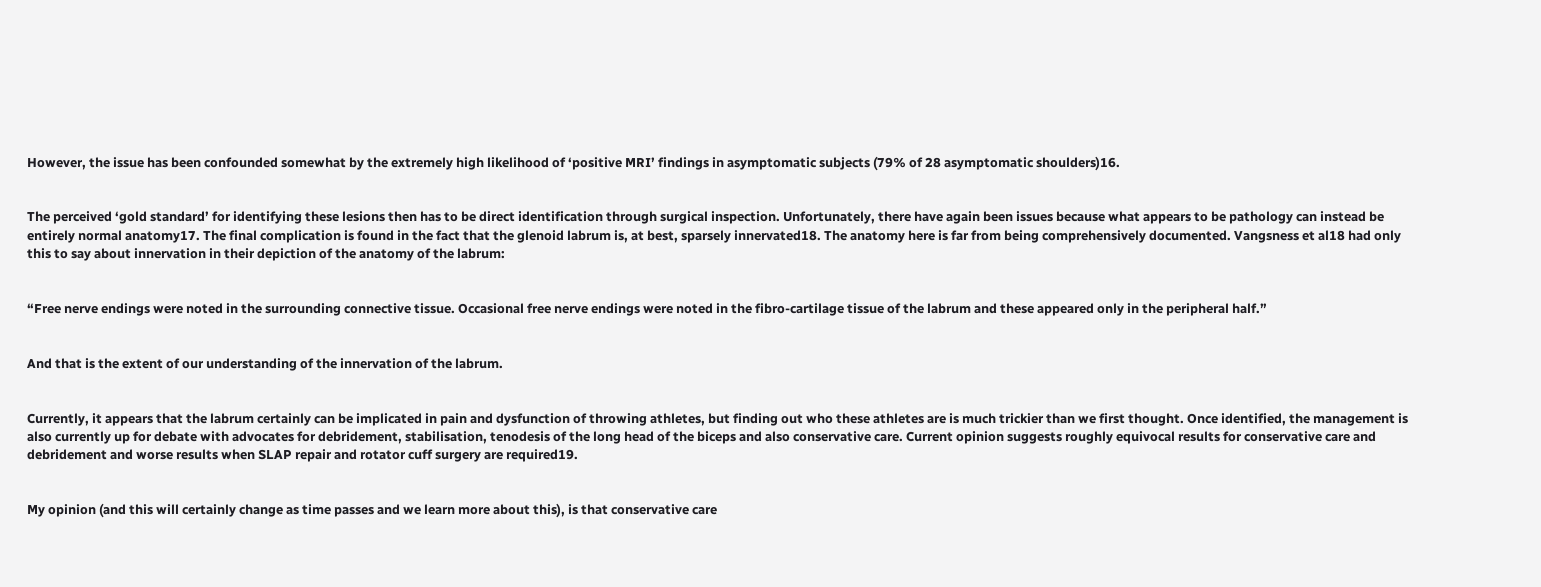However, the issue has been confounded somewhat by the extremely high likelihood of ‘positive MRI’ findings in asymptomatic subjects (79% of 28 asymptomatic shoulders)16.


The perceived ‘gold standard’ for identifying these lesions then has to be direct identification through surgical inspection. Unfortunately, there have again been issues because what appears to be pathology can instead be entirely normal anatomy17. The final complication is found in the fact that the glenoid labrum is, at best, sparsely innervated18. The anatomy here is far from being comprehensively documented. Vangsness et al18 had only this to say about innervation in their depiction of the anatomy of the labrum:


“Free nerve endings were noted in the surrounding connective tissue. Occasional free nerve endings were noted in the fibro-cartilage tissue of the labrum and these appeared only in the peripheral half.”


And that is the extent of our understanding of the innervation of the labrum.


Currently, it appears that the labrum certainly can be implicated in pain and dysfunction of throwing athletes, but finding out who these athletes are is much trickier than we first thought. Once identified, the management is also currently up for debate with advocates for debridement, stabilisation, tenodesis of the long head of the biceps and also conservative care. Current opinion suggests roughly equivocal results for conservative care and debridement and worse results when SLAP repair and rotator cuff surgery are required19.


My opinion (and this will certainly change as time passes and we learn more about this), is that conservative care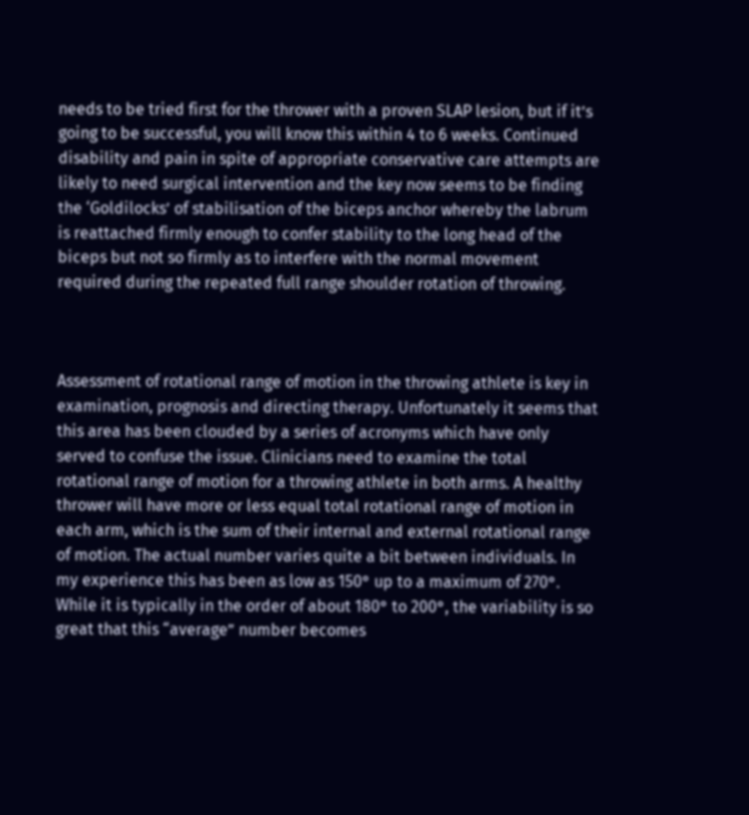needs to be tried first for the thrower with a proven SLAP lesion, but if it’s going to be successful, you will know this within 4 to 6 weeks. Continued disability and pain in spite of appropriate conservative care attempts are likely to need surgical intervention and the key now seems to be finding the ‘Goldilocks’ of stabilisation of the biceps anchor whereby the labrum is reattached firmly enough to confer stability to the long head of the biceps but not so firmly as to interfere with the normal movement required during the repeated full range shoulder rotation of throwing.



Assessment of rotational range of motion in the throwing athlete is key in examination, prognosis and directing therapy. Unfortunately it seems that this area has been clouded by a series of acronyms which have only served to confuse the issue. Clinicians need to examine the total rotational range of motion for a throwing athlete in both arms. A healthy thrower will have more or less equal total rotational range of motion in each arm, which is the sum of their internal and external rotational range of motion. The actual number varies quite a bit between individuals. In my experience this has been as low as 150° up to a maximum of 270°. While it is typically in the order of about 180° to 200°, the variability is so great that this “average” number becomes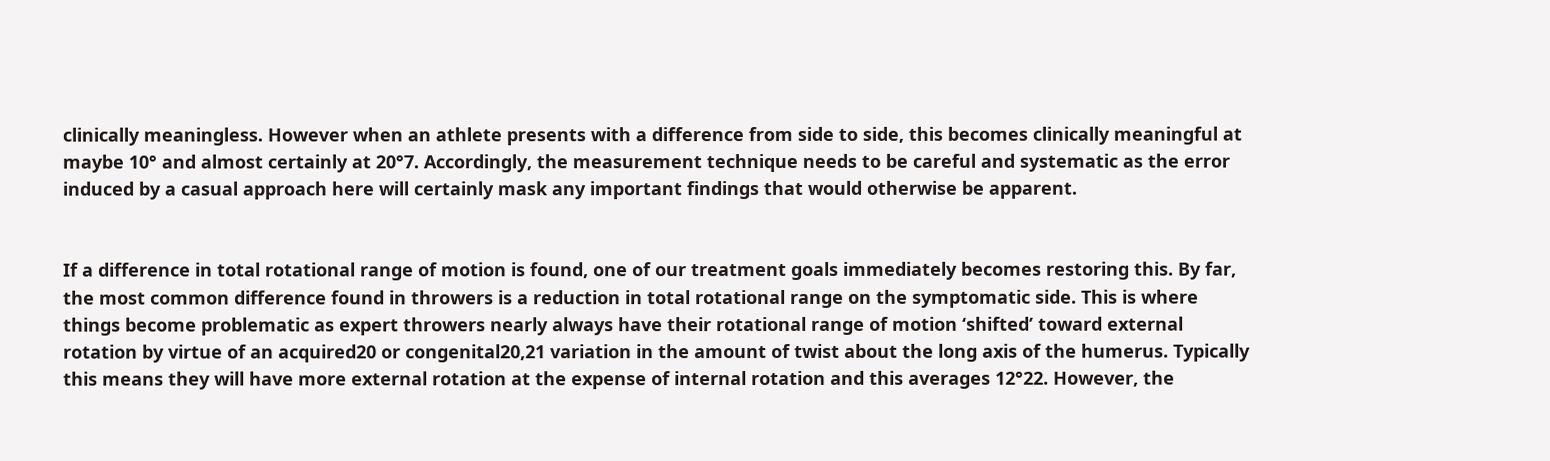clinically meaningless. However when an athlete presents with a difference from side to side, this becomes clinically meaningful at maybe 10° and almost certainly at 20°7. Accordingly, the measurement technique needs to be careful and systematic as the error induced by a casual approach here will certainly mask any important findings that would otherwise be apparent.


If a difference in total rotational range of motion is found, one of our treatment goals immediately becomes restoring this. By far, the most common difference found in throwers is a reduction in total rotational range on the symptomatic side. This is where things become problematic as expert throwers nearly always have their rotational range of motion ‘shifted’ toward external rotation by virtue of an acquired20 or congenital20,21 variation in the amount of twist about the long axis of the humerus. Typically this means they will have more external rotation at the expense of internal rotation and this averages 12°22. However, the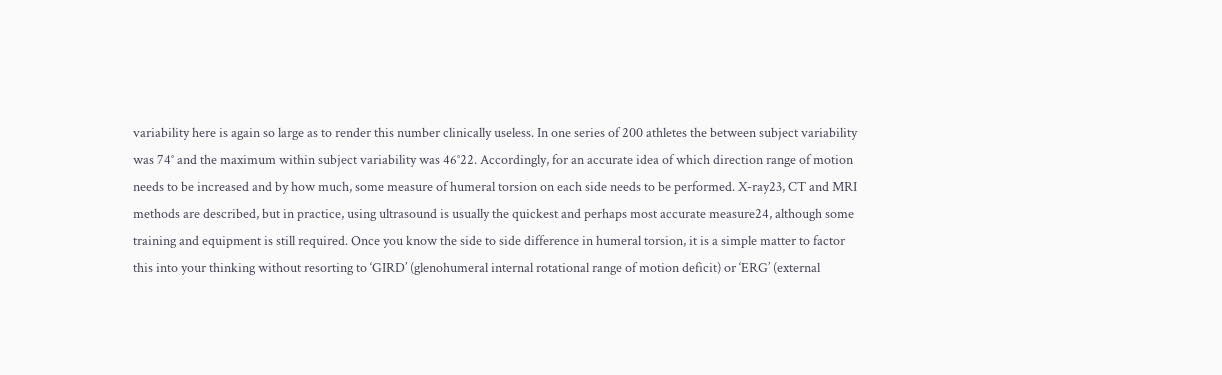variability here is again so large as to render this number clinically useless. In one series of 200 athletes the between subject variability was 74° and the maximum within subject variability was 46°22. Accordingly, for an accurate idea of which direction range of motion needs to be increased and by how much, some measure of humeral torsion on each side needs to be performed. X-ray23, CT and MRI methods are described, but in practice, using ultrasound is usually the quickest and perhaps most accurate measure24, although some training and equipment is still required. Once you know the side to side difference in humeral torsion, it is a simple matter to factor this into your thinking without resorting to ‘GIRD’ (glenohumeral internal rotational range of motion deficit) or ‘ERG’ (external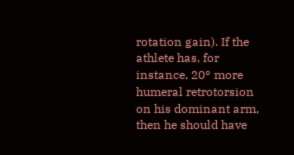rotation gain). If the athlete has, for instance, 20° more humeral retrotorsion on his dominant arm, then he should have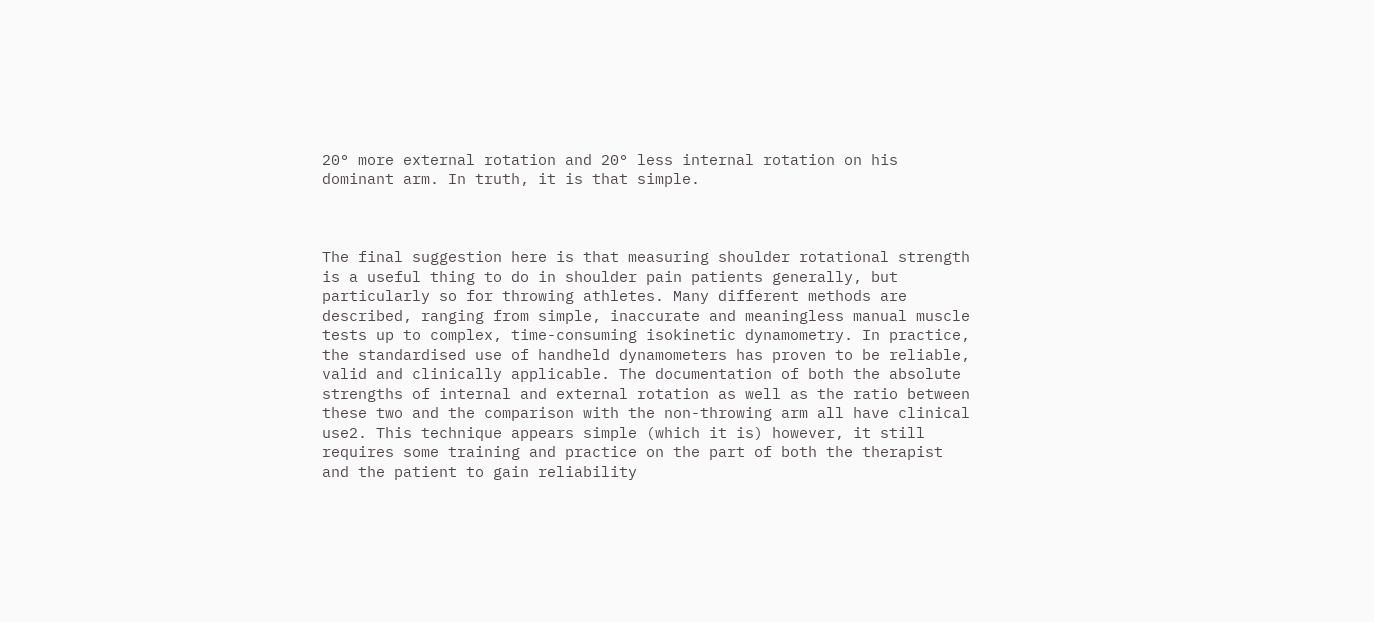20° more external rotation and 20° less internal rotation on his dominant arm. In truth, it is that simple.



The final suggestion here is that measuring shoulder rotational strength is a useful thing to do in shoulder pain patients generally, but particularly so for throwing athletes. Many different methods are described, ranging from simple, inaccurate and meaningless manual muscle tests up to complex, time-consuming isokinetic dynamometry. In practice, the standardised use of handheld dynamometers has proven to be reliable, valid and clinically applicable. The documentation of both the absolute strengths of internal and external rotation as well as the ratio between these two and the comparison with the non-throwing arm all have clinical use2. This technique appears simple (which it is) however, it still requires some training and practice on the part of both the therapist and the patient to gain reliability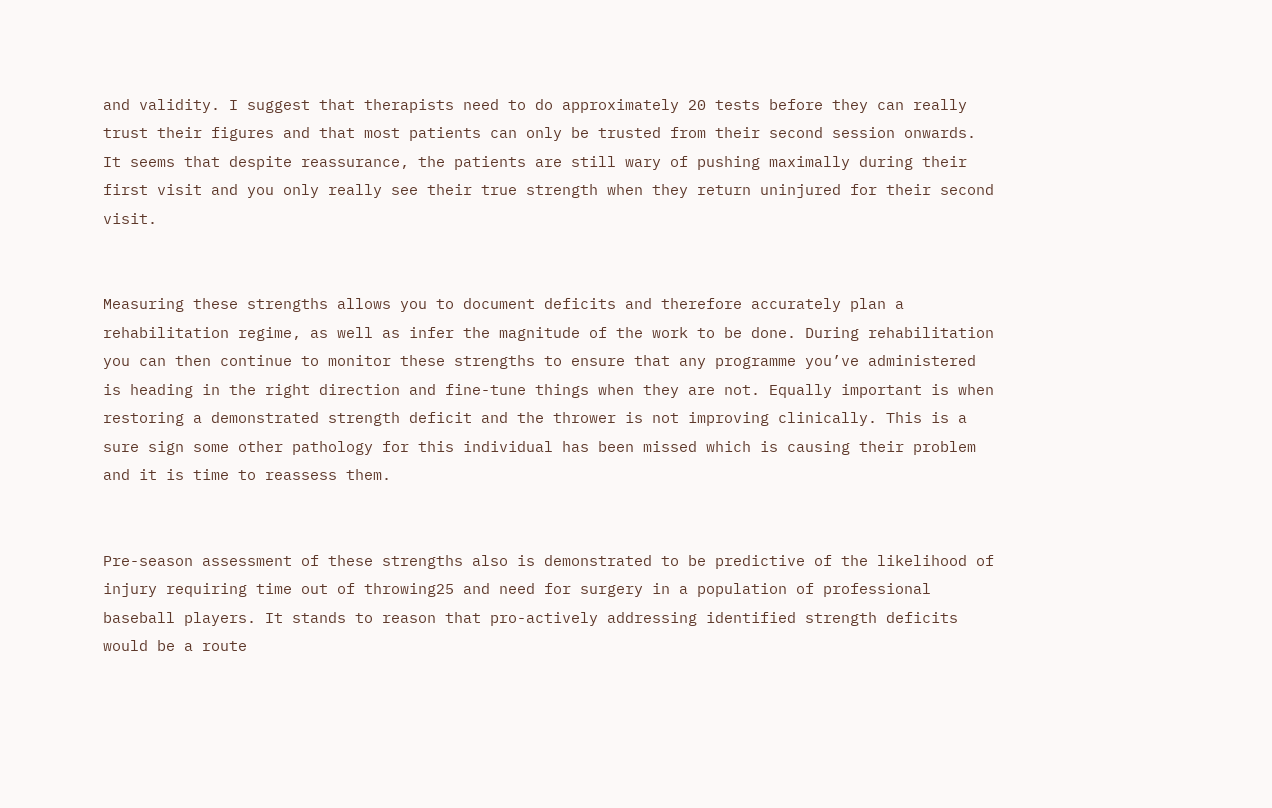and validity. I suggest that therapists need to do approximately 20 tests before they can really trust their figures and that most patients can only be trusted from their second session onwards. It seems that despite reassurance, the patients are still wary of pushing maximally during their first visit and you only really see their true strength when they return uninjured for their second visit.


Measuring these strengths allows you to document deficits and therefore accurately plan a rehabilitation regime, as well as infer the magnitude of the work to be done. During rehabilitation you can then continue to monitor these strengths to ensure that any programme you’ve administered is heading in the right direction and fine-tune things when they are not. Equally important is when restoring a demonstrated strength deficit and the thrower is not improving clinically. This is a sure sign some other pathology for this individual has been missed which is causing their problem and it is time to reassess them.


Pre-season assessment of these strengths also is demonstrated to be predictive of the likelihood of injury requiring time out of throwing25 and need for surgery in a population of professional baseball players. It stands to reason that pro-actively addressing identified strength deficits would be a route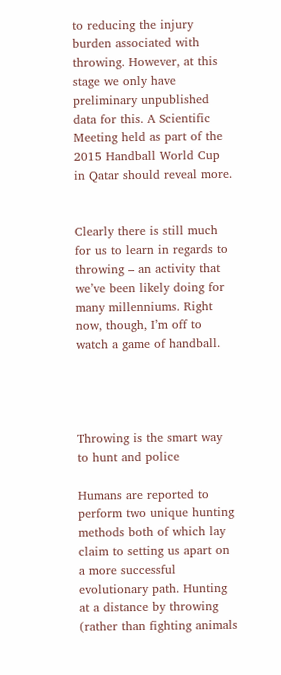to reducing the injury burden associated with throwing. However, at this stage we only have preliminary unpublished data for this. A Scientific Meeting held as part of the 2015 Handball World Cup in Qatar should reveal more.


Clearly there is still much for us to learn in regards to throwing – an activity that we’ve been likely doing for many millenniums. Right now, though, I’m off to watch a game of handball.




Throwing is the smart way to hunt and police

Humans are reported to perform two unique hunting methods both of which lay claim to setting us apart on a more successful evolutionary path. Hunting at a distance by throwing (rather than fighting animals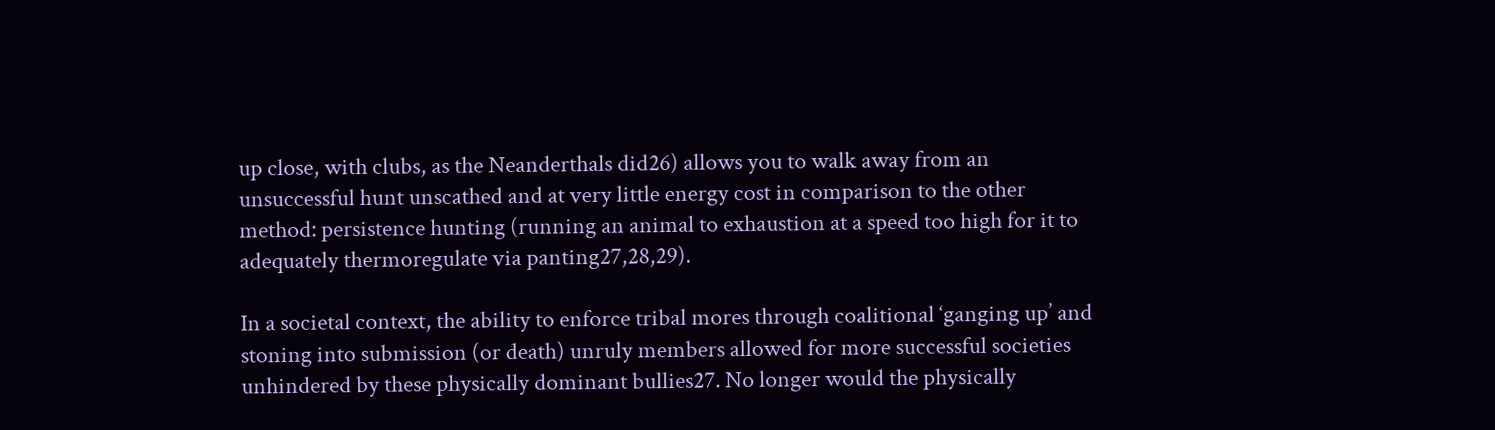up close, with clubs, as the Neanderthals did26) allows you to walk away from an unsuccessful hunt unscathed and at very little energy cost in comparison to the other method: persistence hunting (running an animal to exhaustion at a speed too high for it to adequately thermoregulate via panting27,28,29).

In a societal context, the ability to enforce tribal mores through coalitional ‘ganging up’ and stoning into submission (or death) unruly members allowed for more successful societies unhindered by these physically dominant bullies27. No longer would the physically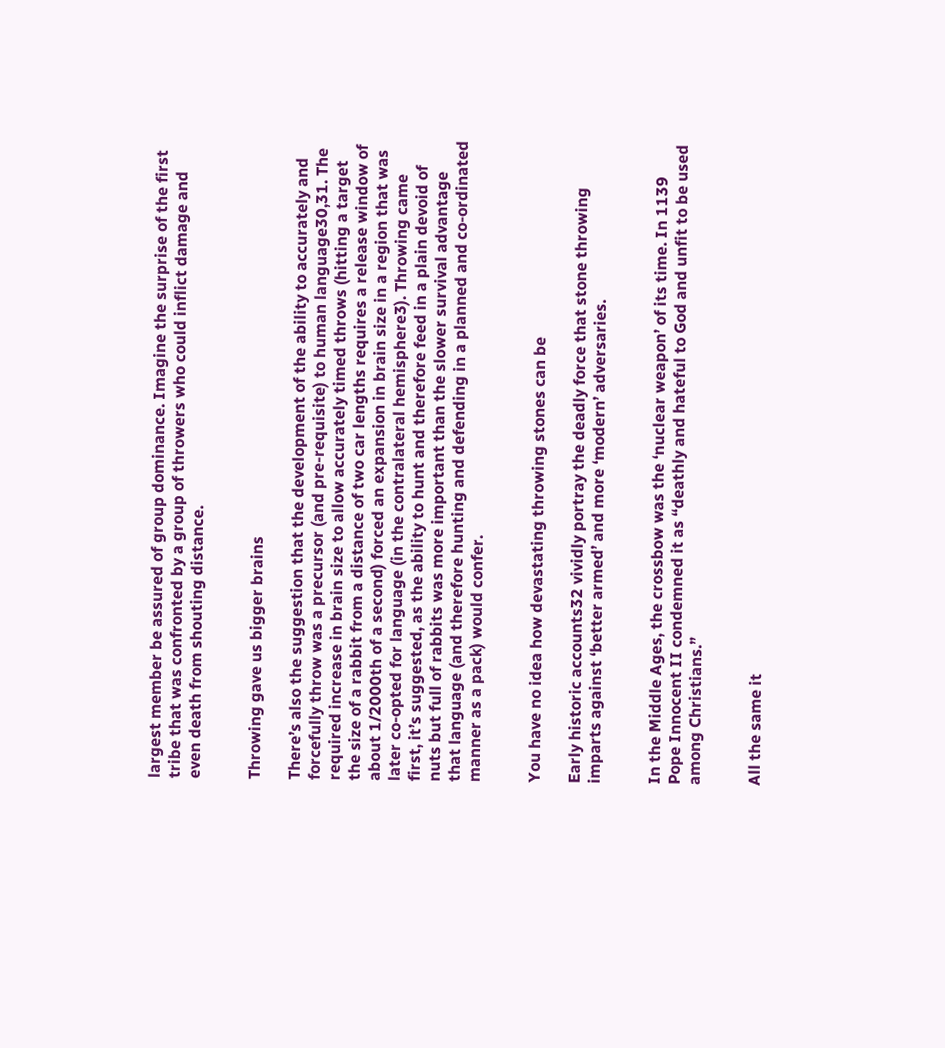largest member be assured of group dominance. Imagine the surprise of the first tribe that was confronted by a group of throwers who could inflict damage and even death from shouting distance.


Throwing gave us bigger brains

There’s also the suggestion that the development of the ability to accurately and forcefully throw was a precursor (and pre-requisite) to human language30,31. The required increase in brain size to allow accurately timed throws (hitting a target the size of a rabbit from a distance of two car lengths requires a release window of about 1/2000th of a second) forced an expansion in brain size in a region that was later co-opted for language (in the contralateral hemisphere3). Throwing came first, it’s suggested, as the ability to hunt and therefore feed in a plain devoid of nuts but full of rabbits was more important than the slower survival advantage that language (and therefore hunting and defending in a planned and co-ordinated manner as a pack) would confer.


You have no idea how devastating throwing stones can be

Early historic accounts32 vividly portray the deadly force that stone throwing imparts against ‘better armed’ and more ‘modern’ adversaries.


In the Middle Ages, the crossbow was the ‘nuclear weapon’ of its time. In 1139 Pope Innocent II condemned it as “deathly and hateful to God and unfit to be used among Christians.”


All the same it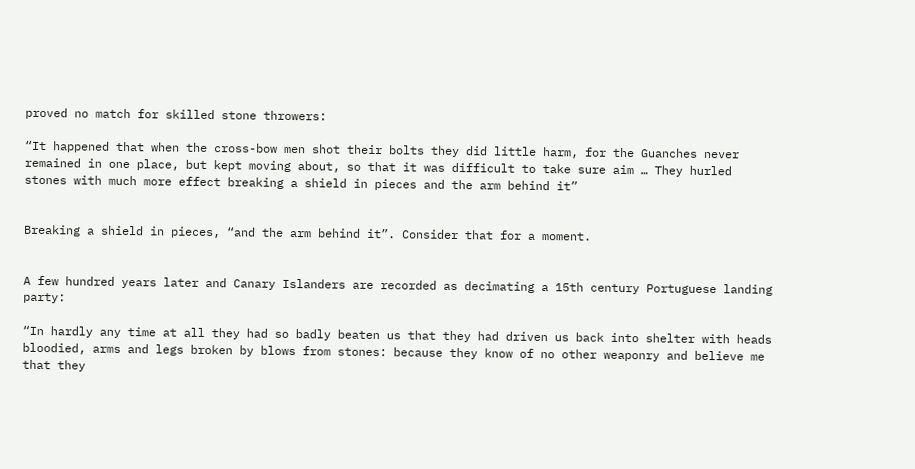proved no match for skilled stone throwers:

“It happened that when the cross-bow men shot their bolts they did little harm, for the Guanches never remained in one place, but kept moving about, so that it was difficult to take sure aim … They hurled stones with much more effect breaking a shield in pieces and the arm behind it”


Breaking a shield in pieces, “and the arm behind it”. Consider that for a moment.


A few hundred years later and Canary Islanders are recorded as decimating a 15th century Portuguese landing party:

“In hardly any time at all they had so badly beaten us that they had driven us back into shelter with heads bloodied, arms and legs broken by blows from stones: because they know of no other weaponry and believe me that they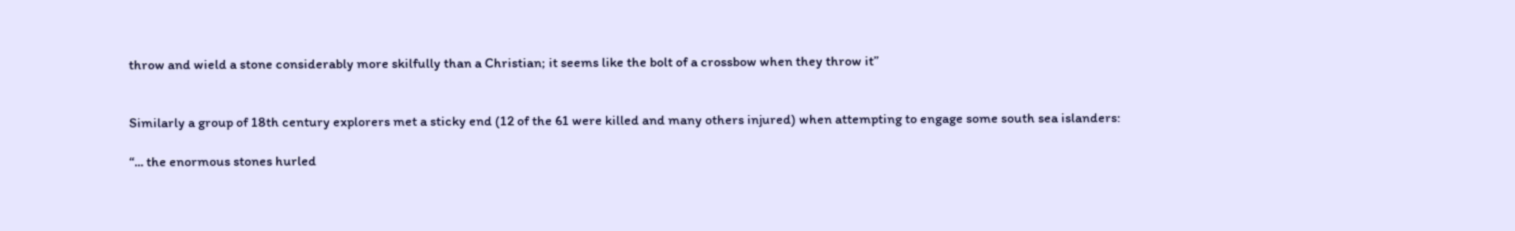throw and wield a stone considerably more skilfully than a Christian; it seems like the bolt of a crossbow when they throw it”


Similarly a group of 18th century explorers met a sticky end (12 of the 61 were killed and many others injured) when attempting to engage some south sea islanders:

“... the enormous stones hurled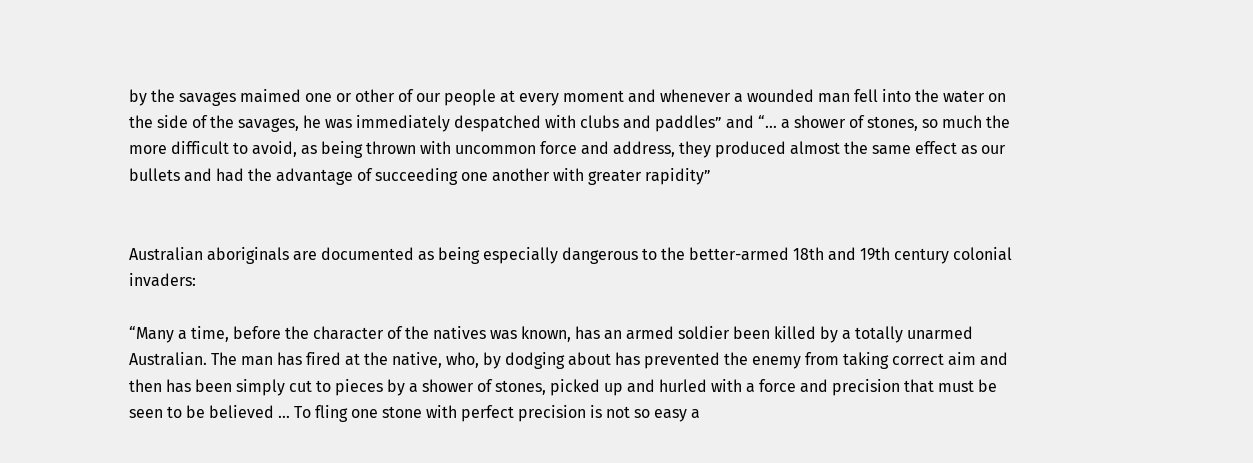by the savages maimed one or other of our people at every moment and whenever a wounded man fell into the water on the side of the savages, he was immediately despatched with clubs and paddles” and “… a shower of stones, so much the more difficult to avoid, as being thrown with uncommon force and address, they produced almost the same effect as our bullets and had the advantage of succeeding one another with greater rapidity”


Australian aboriginals are documented as being especially dangerous to the better-armed 18th and 19th century colonial invaders:

“Many a time, before the character of the natives was known, has an armed soldier been killed by a totally unarmed Australian. The man has fired at the native, who, by dodging about has prevented the enemy from taking correct aim and then has been simply cut to pieces by a shower of stones, picked up and hurled with a force and precision that must be seen to be believed … To fling one stone with perfect precision is not so easy a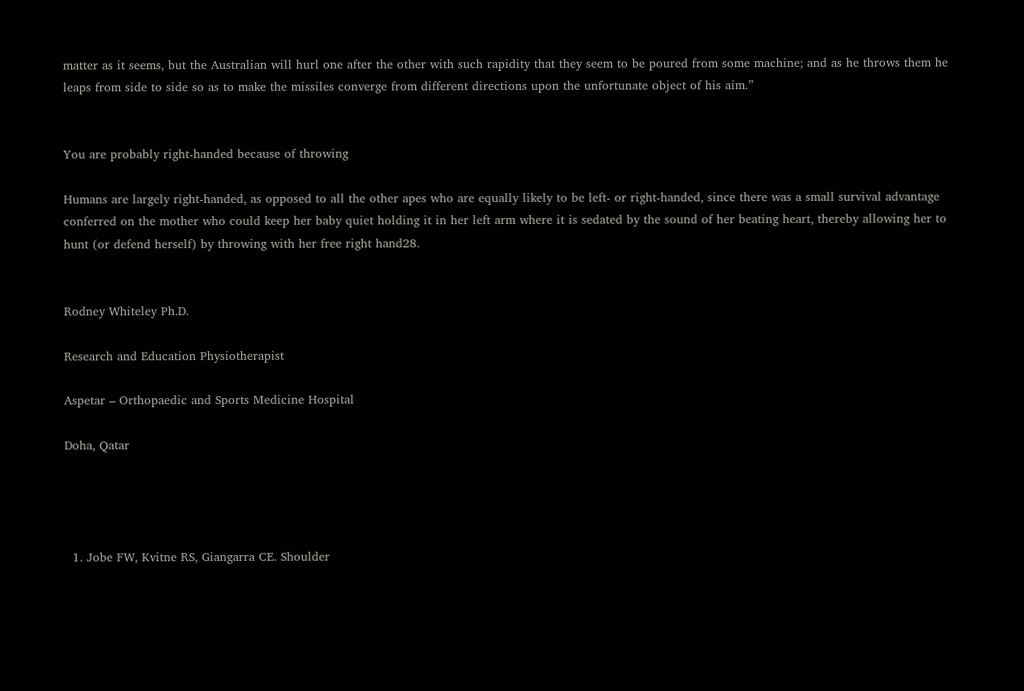matter as it seems, but the Australian will hurl one after the other with such rapidity that they seem to be poured from some machine; and as he throws them he leaps from side to side so as to make the missiles converge from different directions upon the unfortunate object of his aim.”


You are probably right-handed because of throwing

Humans are largely right-handed, as opposed to all the other apes who are equally likely to be left- or right-handed, since there was a small survival advantage conferred on the mother who could keep her baby quiet holding it in her left arm where it is sedated by the sound of her beating heart, thereby allowing her to hunt (or defend herself) by throwing with her free right hand28.


Rodney Whiteley Ph.D.

Research and Education Physiotherapist

Aspetar – Orthopaedic and Sports Medicine Hospital

Doha, Qatar




  1. Jobe FW, Kvitne RS, Giangarra CE. Shoulder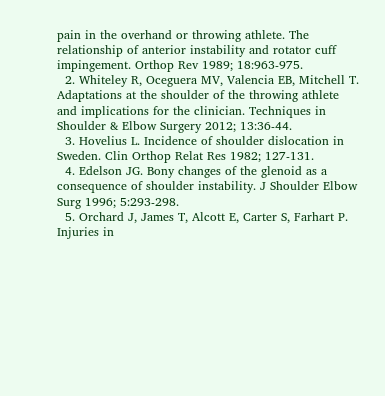pain in the overhand or throwing athlete. The relationship of anterior instability and rotator cuff impingement. Orthop Rev 1989; 18:963-975.
  2. Whiteley R, Oceguera MV, Valencia EB, Mitchell T. Adaptations at the shoulder of the throwing athlete and implications for the clinician. Techniques in Shoulder & Elbow Surgery 2012; 13:36-44.
  3. Hovelius L. Incidence of shoulder dislocation in Sweden. Clin Orthop Relat Res 1982; 127-131.
  4. Edelson JG. Bony changes of the glenoid as a consequence of shoulder instability. J Shoulder Elbow Surg 1996; 5:293-298.
  5. Orchard J, James T, Alcott E, Carter S, Farhart P. Injuries in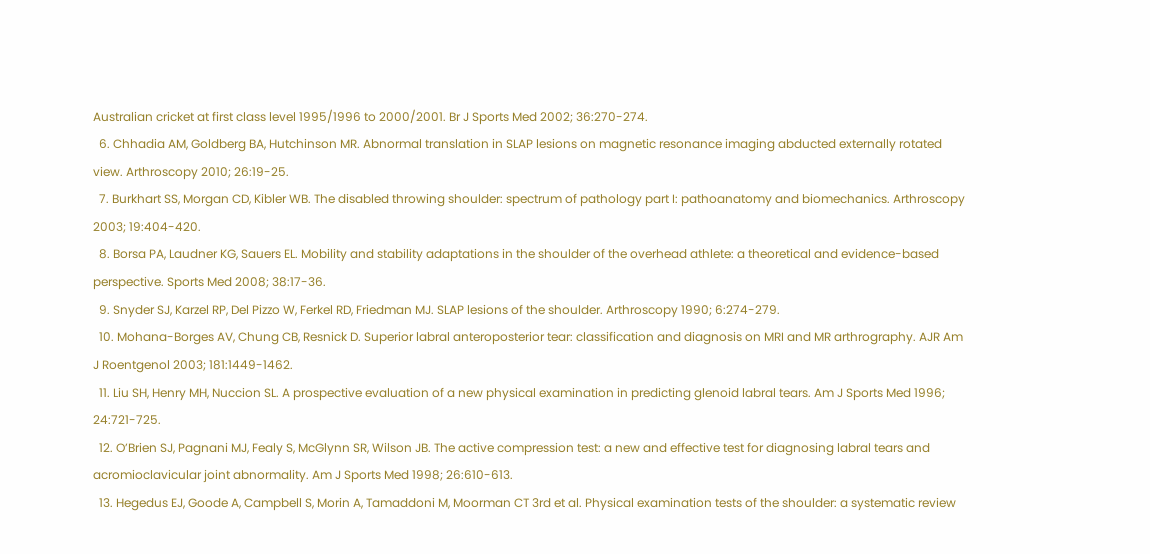Australian cricket at first class level 1995/1996 to 2000/2001. Br J Sports Med 2002; 36:270-274.
  6. Chhadia AM, Goldberg BA, Hutchinson MR. Abnormal translation in SLAP lesions on magnetic resonance imaging abducted externally rotated view. Arthroscopy 2010; 26:19-25.
  7. Burkhart SS, Morgan CD, Kibler WB. The disabled throwing shoulder: spectrum of pathology part I: pathoanatomy and biomechanics. Arthroscopy 2003; 19:404-420.
  8. Borsa PA, Laudner KG, Sauers EL. Mobility and stability adaptations in the shoulder of the overhead athlete: a theoretical and evidence-based perspective. Sports Med 2008; 38:17-36.
  9. Snyder SJ, Karzel RP, Del Pizzo W, Ferkel RD, Friedman MJ. SLAP lesions of the shoulder. Arthroscopy 1990; 6:274-279.
  10. Mohana-Borges AV, Chung CB, Resnick D. Superior labral anteroposterior tear: classification and diagnosis on MRI and MR arthrography. AJR Am J Roentgenol 2003; 181:1449-1462.
  11. Liu SH, Henry MH, Nuccion SL. A prospective evaluation of a new physical examination in predicting glenoid labral tears. Am J Sports Med 1996; 24:721-725.
  12. O’Brien SJ, Pagnani MJ, Fealy S, McGlynn SR, Wilson JB. The active compression test: a new and effective test for diagnosing labral tears and acromioclavicular joint abnormality. Am J Sports Med 1998; 26:610-613.
  13. Hegedus EJ, Goode A, Campbell S, Morin A, Tamaddoni M, Moorman CT 3rd et al. Physical examination tests of the shoulder: a systematic review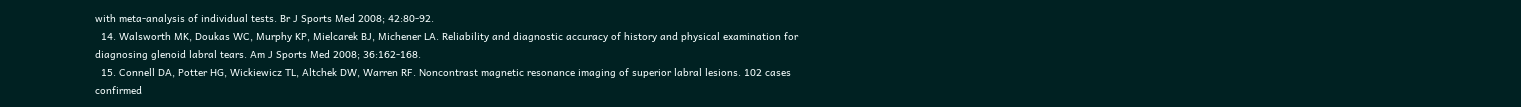with meta-analysis of individual tests. Br J Sports Med 2008; 42:80-92.
  14. Walsworth MK, Doukas WC, Murphy KP, Mielcarek BJ, Michener LA. Reliability and diagnostic accuracy of history and physical examination for diagnosing glenoid labral tears. Am J Sports Med 2008; 36:162-168.
  15. Connell DA, Potter HG, Wickiewicz TL, Altchek DW, Warren RF. Noncontrast magnetic resonance imaging of superior labral lesions. 102 cases confirmed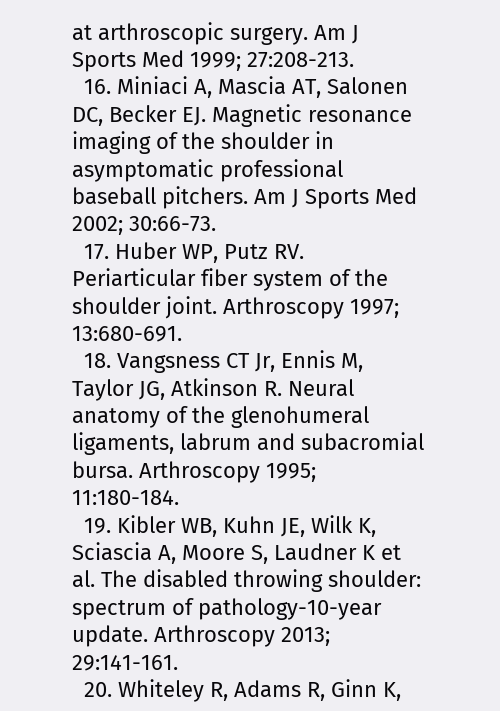at arthroscopic surgery. Am J Sports Med 1999; 27:208-213.
  16. Miniaci A, Mascia AT, Salonen DC, Becker EJ. Magnetic resonance imaging of the shoulder in asymptomatic professional baseball pitchers. Am J Sports Med 2002; 30:66-73.
  17. Huber WP, Putz RV. Periarticular fiber system of the shoulder joint. Arthroscopy 1997; 13:680-691.
  18. Vangsness CT Jr, Ennis M, Taylor JG, Atkinson R. Neural anatomy of the glenohumeral ligaments, labrum and subacromial bursa. Arthroscopy 1995; 11:180-184.
  19. Kibler WB, Kuhn JE, Wilk K, Sciascia A, Moore S, Laudner K et al. The disabled throwing shoulder: spectrum of pathology-10-year update. Arthroscopy 2013; 29:141-161.
  20. Whiteley R, Adams R, Ginn K,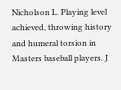Nicholson L. Playing level achieved, throwing history and humeral torsion in Masters baseball players. J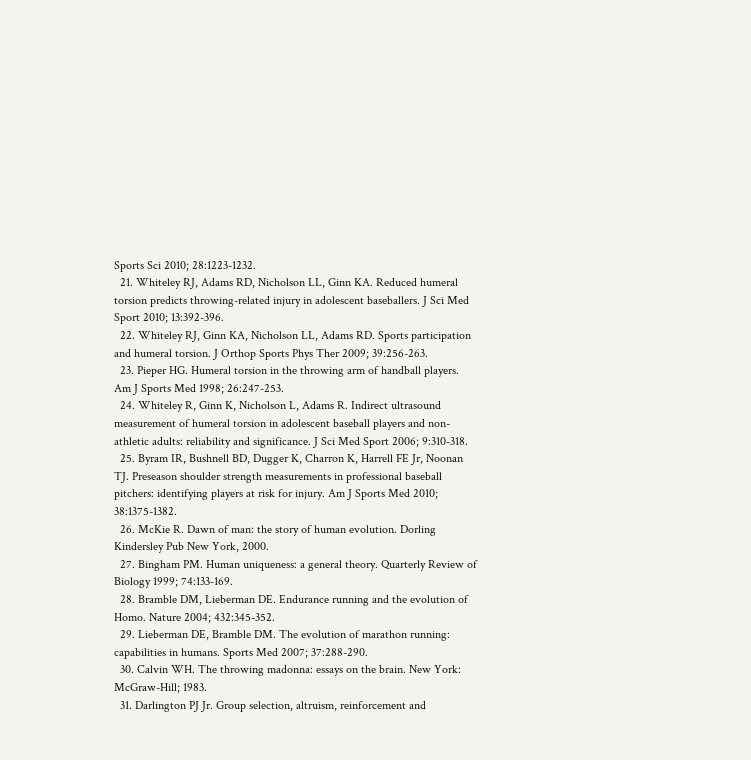Sports Sci 2010; 28:1223-1232.
  21. Whiteley RJ, Adams RD, Nicholson LL, Ginn KA. Reduced humeral torsion predicts throwing-related injury in adolescent baseballers. J Sci Med Sport 2010; 13:392-396.
  22. Whiteley RJ, Ginn KA, Nicholson LL, Adams RD. Sports participation and humeral torsion. J Orthop Sports Phys Ther 2009; 39:256-263.
  23. Pieper HG. Humeral torsion in the throwing arm of handball players. Am J Sports Med 1998; 26:247-253.
  24. Whiteley R, Ginn K, Nicholson L, Adams R. Indirect ultrasound measurement of humeral torsion in adolescent baseball players and non-athletic adults: reliability and significance. J Sci Med Sport 2006; 9:310-318.
  25. Byram IR, Bushnell BD, Dugger K, Charron K, Harrell FE Jr, Noonan TJ. Preseason shoulder strength measurements in professional baseball pitchers: identifying players at risk for injury. Am J Sports Med 2010; 38:1375-1382.
  26. McKie R. Dawn of man: the story of human evolution. Dorling Kindersley Pub New York, 2000.
  27. Bingham PM. Human uniqueness: a general theory. Quarterly Review of Biology 1999; 74:133-169.
  28. Bramble DM, Lieberman DE. Endurance running and the evolution of Homo. Nature 2004; 432:345-352.
  29. Lieberman DE, Bramble DM. The evolution of marathon running: capabilities in humans. Sports Med 2007; 37:288-290.
  30. Calvin WH. The throwing madonna: essays on the brain. New York: McGraw-Hill; 1983.
  31. Darlington PJ Jr. Group selection, altruism, reinforcement and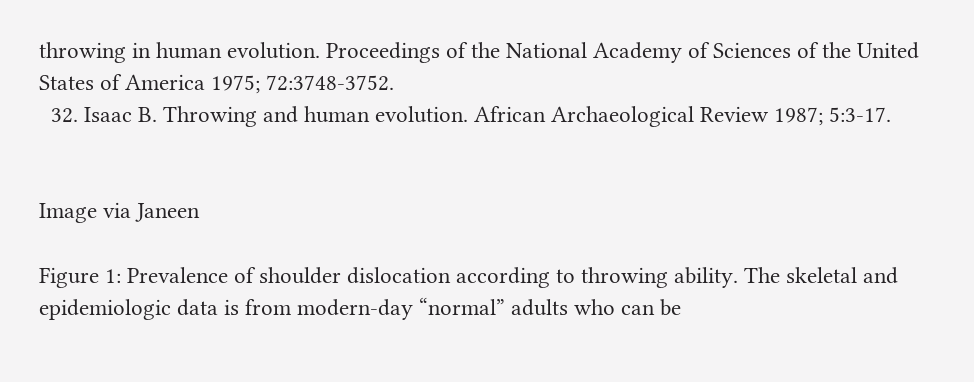throwing in human evolution. Proceedings of the National Academy of Sciences of the United States of America 1975; 72:3748-3752.
  32. Isaac B. Throwing and human evolution. African Archaeological Review 1987; 5:3-17.


Image via Janeen

Figure 1: Prevalence of shoulder dislocation according to throwing ability. The skeletal and epidemiologic data is from modern-day “normal” adults who can be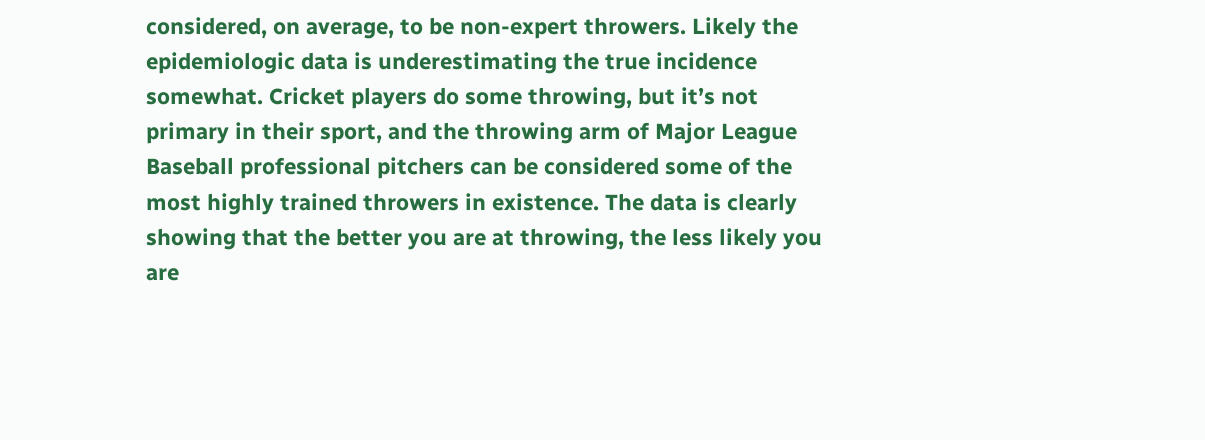considered, on average, to be non-expert throwers. Likely the epidemiologic data is underestimating the true incidence somewhat. Cricket players do some throwing, but it’s not primary in their sport, and the throwing arm of Major League Baseball professional pitchers can be considered some of the most highly trained throwers in existence. The data is clearly showing that the better you are at throwing, the less likely you are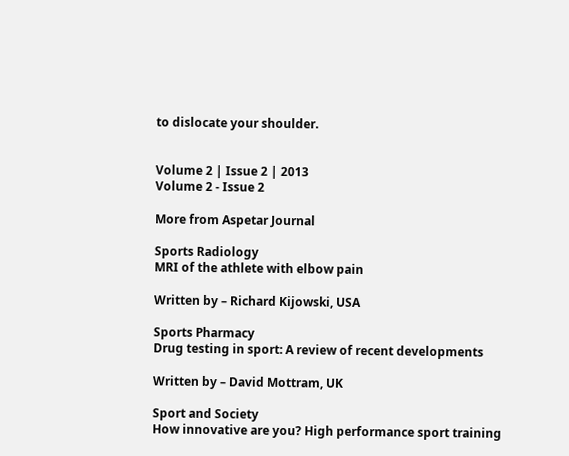to dislocate your shoulder.


Volume 2 | Issue 2 | 2013
Volume 2 - Issue 2

More from Aspetar Journal

Sports Radiology
MRI of the athlete with elbow pain

Written by – Richard Kijowski, USA

Sports Pharmacy
Drug testing in sport: A review of recent developments

Written by – David Mottram, UK

Sport and Society
How innovative are you? High performance sport training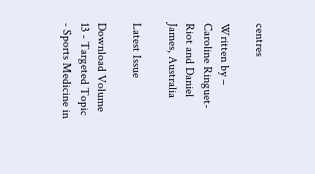centres

Written by – Caroline Ringuet-Riot and Daniel James, Australia

Latest Issue

Download Volume 13 - Targeted Topic - Sports Medicine in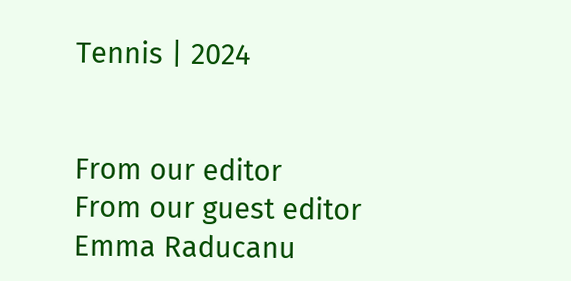Tennis | 2024


From our editor
From our guest editor
Emma Raducanu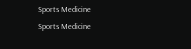Sports Medicine
Sports Medicine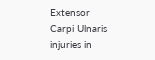Extensor Carpi Ulnaris injuries in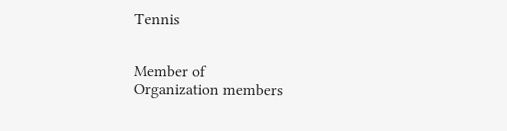Tennis


Member of
Organization members